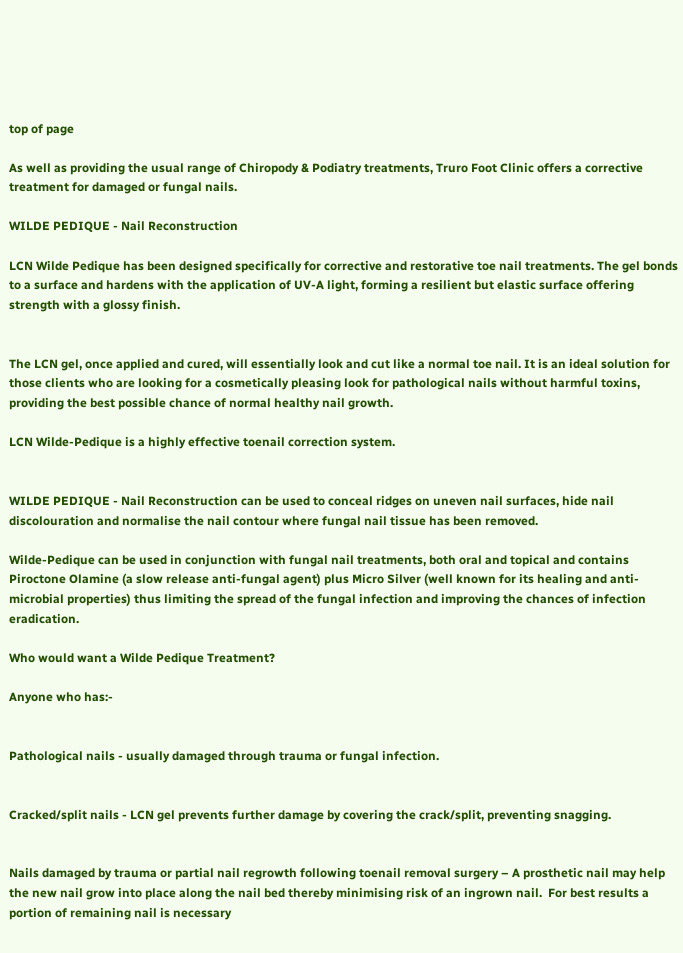top of page

As well as providing the usual range of Chiropody & Podiatry treatments, Truro Foot Clinic offers a corrective treatment for damaged or fungal nails.

WILDE PEDIQUE - Nail Reconstruction

LCN Wilde Pedique has been designed specifically for corrective and restorative toe nail treatments. The gel bonds to a surface and hardens with the application of UV-A light, forming a resilient but elastic surface offering strength with a glossy finish.


The LCN gel, once applied and cured, will essentially look and cut like a normal toe nail. It is an ideal solution for those clients who are looking for a cosmetically pleasing look for pathological nails without harmful toxins, providing the best possible chance of normal healthy nail growth.

LCN Wilde-Pedique is a highly effective toenail correction system.


WILDE PEDIQUE - Nail Reconstruction can be used to conceal ridges on uneven nail surfaces, hide nail discolouration and normalise the nail contour where fungal nail tissue has been removed.

Wilde-Pedique can be used in conjunction with fungal nail treatments, both oral and topical and contains Piroctone Olamine (a slow release anti-fungal agent) plus Micro Silver (well known for its healing and anti-microbial properties) thus limiting the spread of the fungal infection and improving the chances of infection eradication.

Who would want a Wilde Pedique Treatment?

Anyone who has:-


Pathological nails - usually damaged through trauma or fungal infection.


Cracked/split nails - LCN gel prevents further damage by covering the crack/split, preventing snagging.


Nails damaged by trauma or partial nail regrowth following toenail removal surgery – A prosthetic nail may help the new nail grow into place along the nail bed thereby minimising risk of an ingrown nail.  For best results a portion of remaining nail is necessary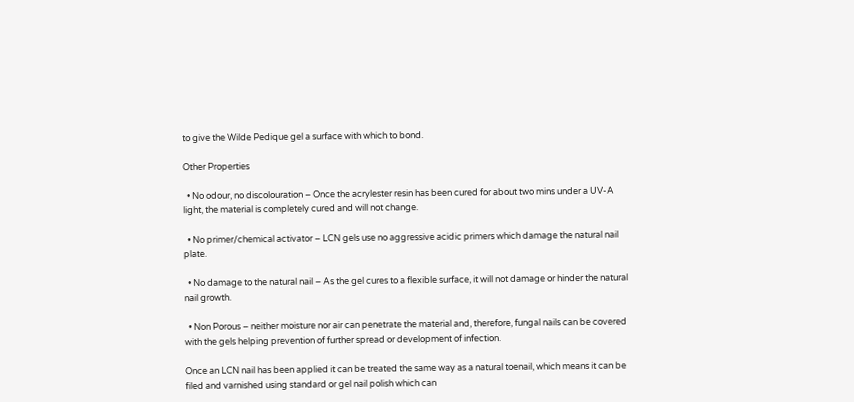to give the Wilde Pedique gel a surface with which to bond.

Other Properties

  • No odour, no discolouration – Once the acrylester resin has been cured for about two mins under a UV-A light, the material is completely cured and will not change.

  • No primer/chemical activator – LCN gels use no aggressive acidic primers which damage the natural nail plate.

  • No damage to the natural nail – As the gel cures to a flexible surface, it will not damage or hinder the natural nail growth.

  • Non Porous – neither moisture nor air can penetrate the material and, therefore, fungal nails can be covered with the gels helping prevention of further spread or development of infection.

Once an LCN nail has been applied it can be treated the same way as a natural toenail, which means it can be filed and varnished using standard or gel nail polish which can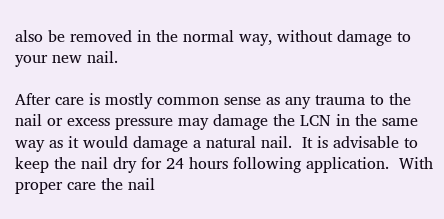also be removed in the normal way, without damage to your new nail.

After care is mostly common sense as any trauma to the nail or excess pressure may damage the LCN in the same way as it would damage a natural nail.  It is advisable to keep the nail dry for 24 hours following application.  With proper care the nail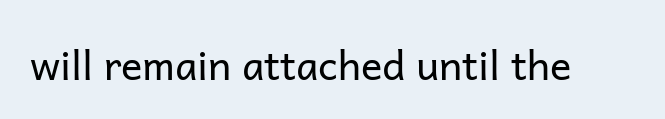will remain attached until the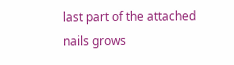last part of the attached nails grows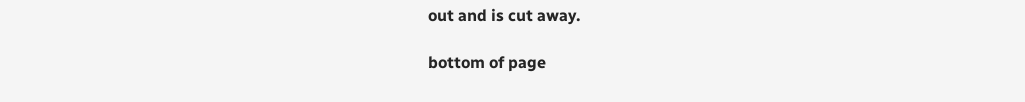out and is cut away.

bottom of page